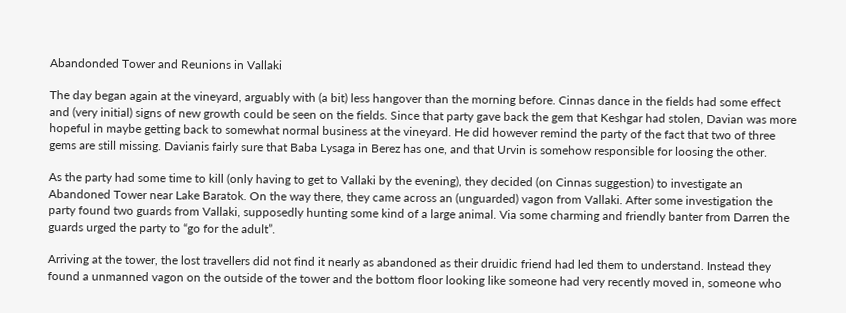Abandonded Tower and Reunions in Vallaki

The day began again at the vineyard, arguably with (a bit) less hangover than the morning before. Cinnas dance in the fields had some effect and (very initial) signs of new growth could be seen on the fields. Since that party gave back the gem that Keshgar had stolen, Davian was more hopeful in maybe getting back to somewhat normal business at the vineyard. He did however remind the party of the fact that two of three gems are still missing. Davianis fairly sure that Baba Lysaga in Berez has one, and that Urvin is somehow responsible for loosing the other.

As the party had some time to kill (only having to get to Vallaki by the evening), they decided (on Cinnas suggestion) to investigate an Abandoned Tower near Lake Baratok. On the way there, they came across an (unguarded) vagon from Vallaki. After some investigation the party found two guards from Vallaki, supposedly hunting some kind of a large animal. Via some charming and friendly banter from Darren the guards urged the party to “go for the adult”.

Arriving at the tower, the lost travellers did not find it nearly as abandoned as their druidic friend had led them to understand. Instead they found a unmanned vagon on the outside of the tower and the bottom floor looking like someone had very recently moved in, someone who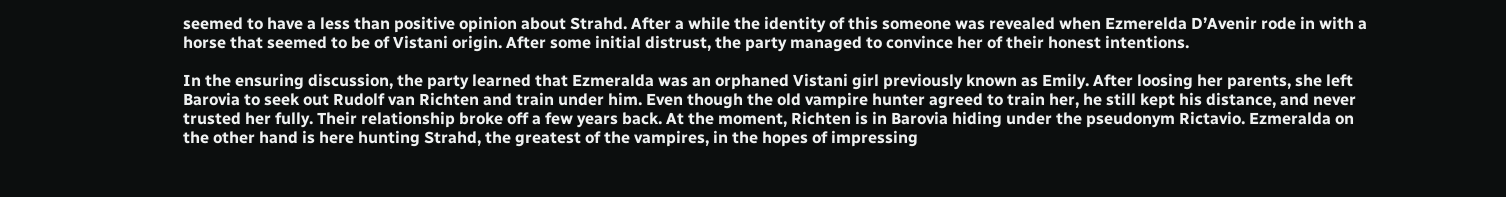seemed to have a less than positive opinion about Strahd. After a while the identity of this someone was revealed when Ezmerelda D’Avenir rode in with a horse that seemed to be of Vistani origin. After some initial distrust, the party managed to convince her of their honest intentions.

In the ensuring discussion, the party learned that Ezmeralda was an orphaned Vistani girl previously known as Emily. After loosing her parents, she left Barovia to seek out Rudolf van Richten and train under him. Even though the old vampire hunter agreed to train her, he still kept his distance, and never trusted her fully. Their relationship broke off a few years back. At the moment, Richten is in Barovia hiding under the pseudonym Rictavio. Ezmeralda on the other hand is here hunting Strahd, the greatest of the vampires, in the hopes of impressing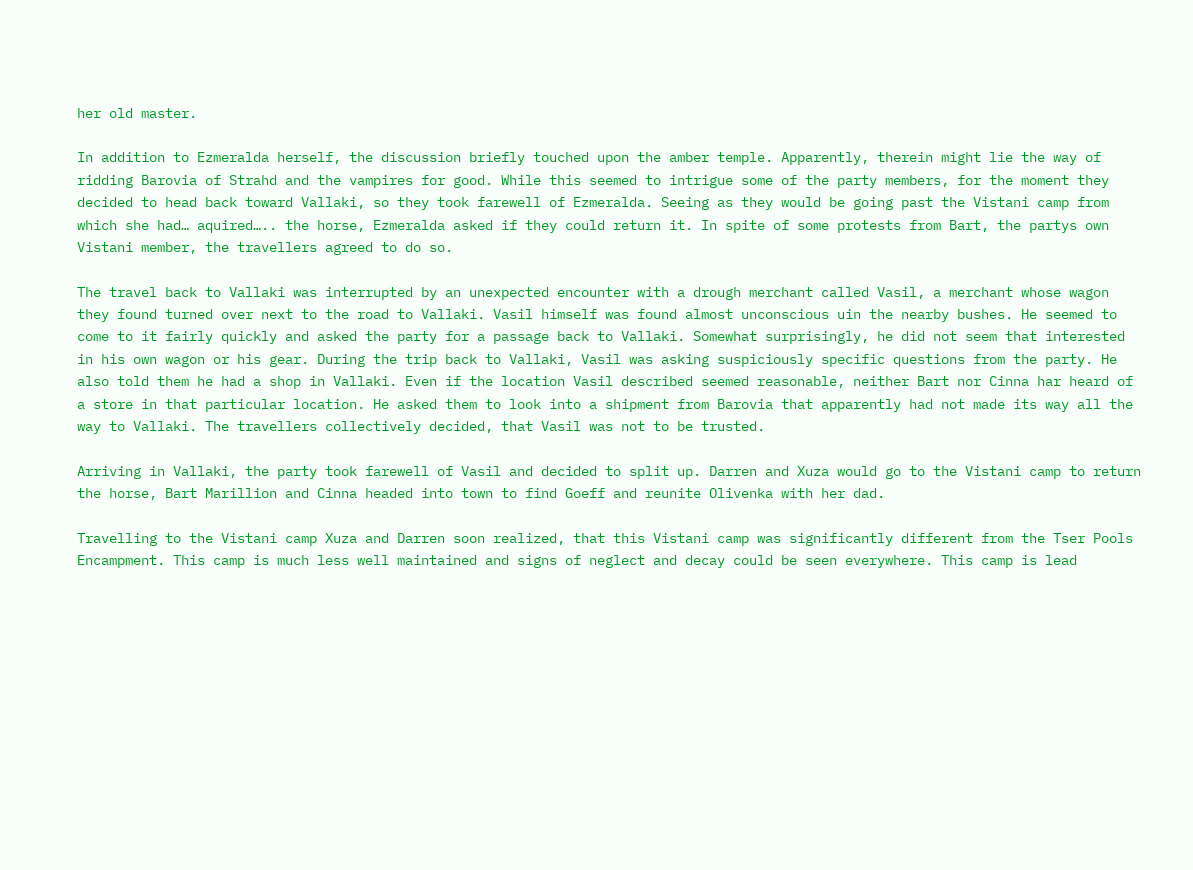her old master.

In addition to Ezmeralda herself, the discussion briefly touched upon the amber temple. Apparently, therein might lie the way of ridding Barovia of Strahd and the vampires for good. While this seemed to intrigue some of the party members, for the moment they decided to head back toward Vallaki, so they took farewell of Ezmeralda. Seeing as they would be going past the Vistani camp from which she had… aquired….. the horse, Ezmeralda asked if they could return it. In spite of some protests from Bart, the partys own Vistani member, the travellers agreed to do so.

The travel back to Vallaki was interrupted by an unexpected encounter with a drough merchant called Vasil, a merchant whose wagon they found turned over next to the road to Vallaki. Vasil himself was found almost unconscious uin the nearby bushes. He seemed to come to it fairly quickly and asked the party for a passage back to Vallaki. Somewhat surprisingly, he did not seem that interested in his own wagon or his gear. During the trip back to Vallaki, Vasil was asking suspiciously specific questions from the party. He also told them he had a shop in Vallaki. Even if the location Vasil described seemed reasonable, neither Bart nor Cinna har heard of a store in that particular location. He asked them to look into a shipment from Barovia that apparently had not made its way all the way to Vallaki. The travellers collectively decided, that Vasil was not to be trusted.

Arriving in Vallaki, the party took farewell of Vasil and decided to split up. Darren and Xuza would go to the Vistani camp to return the horse, Bart Marillion and Cinna headed into town to find Goeff and reunite Olivenka with her dad.

Travelling to the Vistani camp Xuza and Darren soon realized, that this Vistani camp was significantly different from the Tser Pools Encampment. This camp is much less well maintained and signs of neglect and decay could be seen everywhere. This camp is lead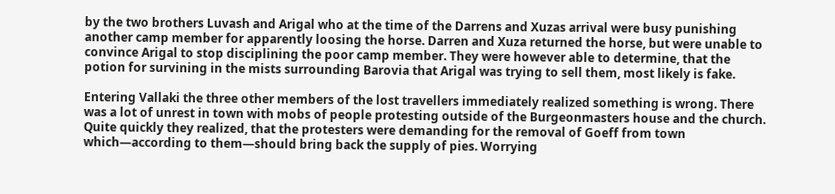by the two brothers Luvash and Arigal who at the time of the Darrens and Xuzas arrival were busy punishing another camp member for apparently loosing the horse. Darren and Xuza returned the horse, but were unable to convince Arigal to stop disciplining the poor camp member. They were however able to determine, that the potion for survining in the mists surrounding Barovia that Arigal was trying to sell them, most likely is fake.

Entering Vallaki the three other members of the lost travellers immediately realized something is wrong. There was a lot of unrest in town with mobs of people protesting outside of the Burgeonmasters house and the church. Quite quickly they realized, that the protesters were demanding for the removal of Goeff from town which—according to them—should bring back the supply of pies. Worrying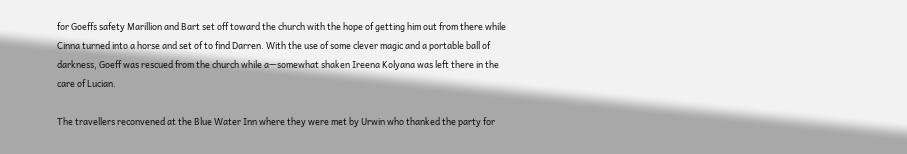for Goeffs safety Marillion and Bart set off toward the church with the hope of getting him out from there while Cinna turned into a horse and set of to find Darren. With the use of some clever magic and a portable ball of darkness, Goeff was rescued from the church while a—somewhat shaken Ireena Kolyana was left there in the care of Lucian.

The travellers reconvened at the Blue Water Inn where they were met by Urwin who thanked the party for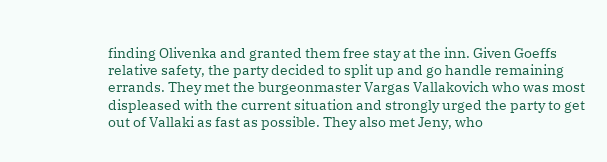finding Olivenka and granted them free stay at the inn. Given Goeffs relative safety, the party decided to split up and go handle remaining errands. They met the burgeonmaster Vargas Vallakovich who was most displeased with the current situation and strongly urged the party to get out of Vallaki as fast as possible. They also met Jeny, who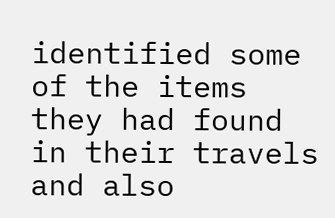identified some of the items they had found in their travels and also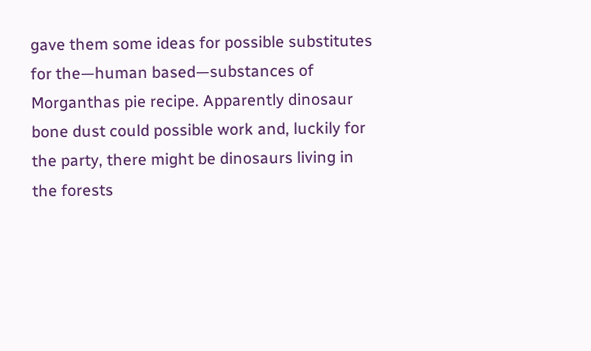gave them some ideas for possible substitutes for the—human based—substances of Morganthas pie recipe. Apparently dinosaur bone dust could possible work and, luckily for the party, there might be dinosaurs living in the forests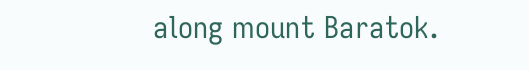along mount Baratok.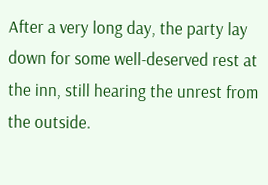After a very long day, the party lay down for some well-deserved rest at the inn, still hearing the unrest from the outside.